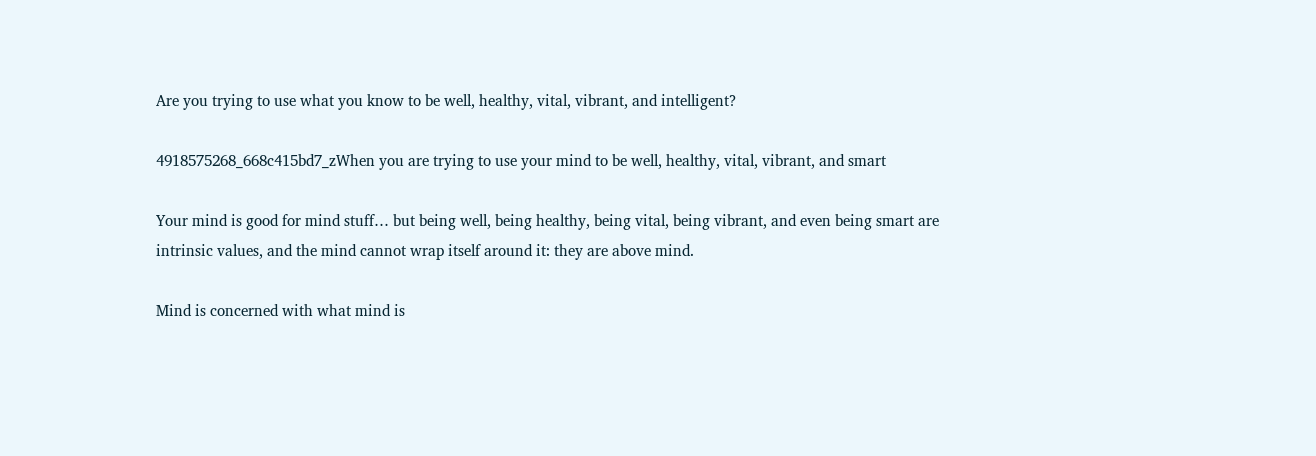Are you trying to use what you know to be well, healthy, vital, vibrant, and intelligent?

4918575268_668c415bd7_zWhen you are trying to use your mind to be well, healthy, vital, vibrant, and smart

Your mind is good for mind stuff… but being well, being healthy, being vital, being vibrant, and even being smart are intrinsic values, and the mind cannot wrap itself around it: they are above mind.

Mind is concerned with what mind is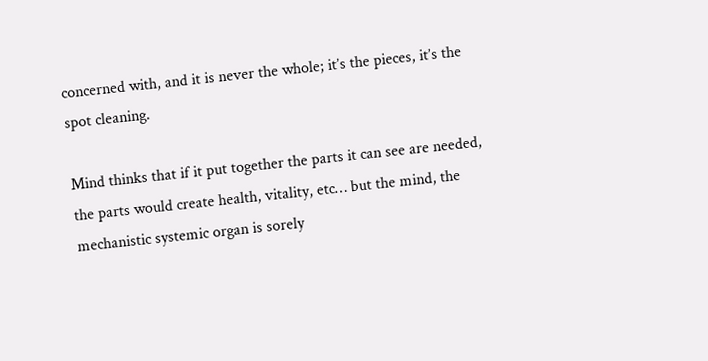concerned with, and it is never the whole; it’s the pieces, it’s the spot cleaning.

Mind thinks that if it put together the parts it can see are needed, the parts would create health, vitality, etc… but the mind, the mechanistic systemic organ is sorely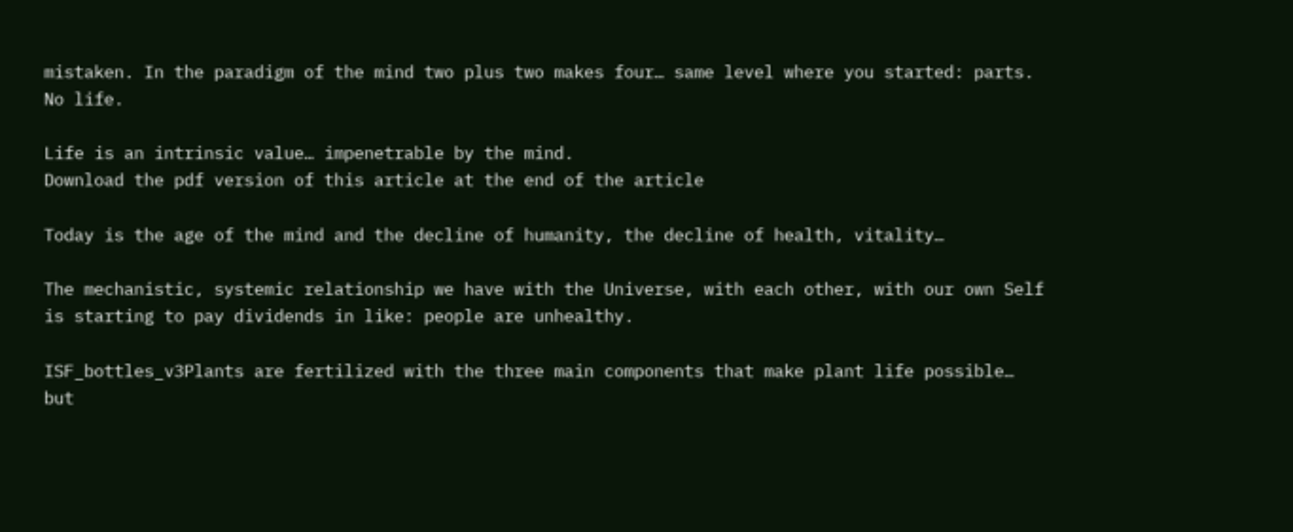mistaken. In the paradigm of the mind two plus two makes four… same level where you started: parts. No life.

Life is an intrinsic value… impenetrable by the mind.
Download the pdf version of this article at the end of the article

Today is the age of the mind and the decline of humanity, the decline of health, vitality…

The mechanistic, systemic relationship we have with the Universe, with each other, with our own Self is starting to pay dividends in like: people are unhealthy.

ISF_bottles_v3Plants are fertilized with the three main components that make plant life possible… but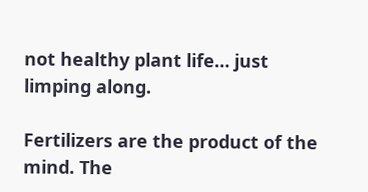not healthy plant life… just limping along.

Fertilizers are the product of the mind. The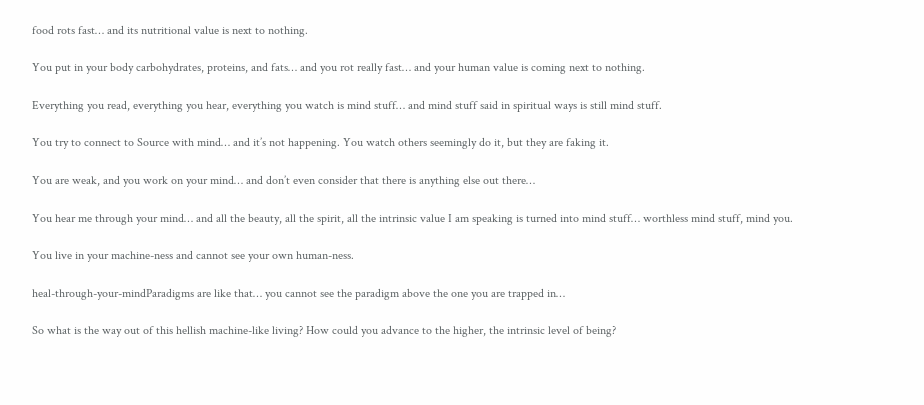food rots fast… and its nutritional value is next to nothing.

You put in your body carbohydrates, proteins, and fats… and you rot really fast… and your human value is coming next to nothing.

Everything you read, everything you hear, everything you watch is mind stuff… and mind stuff said in spiritual ways is still mind stuff.

You try to connect to Source with mind… and it’s not happening. You watch others seemingly do it, but they are faking it.

You are weak, and you work on your mind… and don’t even consider that there is anything else out there…

You hear me through your mind… and all the beauty, all the spirit, all the intrinsic value I am speaking is turned into mind stuff… worthless mind stuff, mind you.

You live in your machine-ness and cannot see your own human-ness.

heal-through-your-mindParadigms are like that… you cannot see the paradigm above the one you are trapped in…

So what is the way out of this hellish machine-like living? How could you advance to the higher, the intrinsic level of being?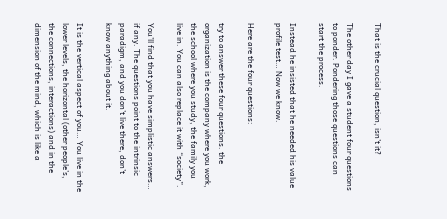That is the crucial question, isn’t it?

The other day I gave a student four questions to ponder. Pondering those questions can start the process.

Instead he insisted that he needed his value profile test… Now we know.

Here are the four questions:

try to answer these four questions. the organization is the company where you work, the school where you study, the family you live in. You can also replace it with “society”.

You’ll find that you have simplistic answers… if any. The questions point to the intrinsic paradigm, and you don’t live there, don’t know anything about it.

It is the vertical aspect of you… You live in the lower levels, the horizontal (other people’s, the connections, interactions) and in the dimension of the mind, which is like a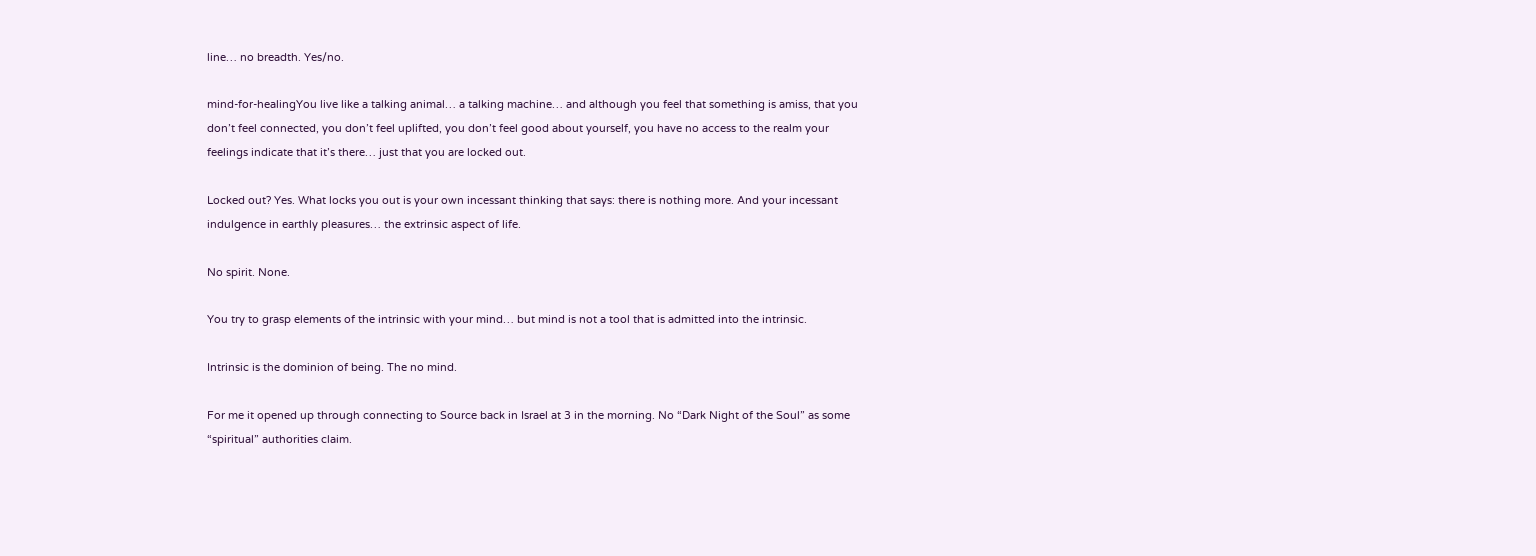line… no breadth. Yes/no.

mind-for-healingYou live like a talking animal… a talking machine… and although you feel that something is amiss, that you don’t feel connected, you don’t feel uplifted, you don’t feel good about yourself, you have no access to the realm your feelings indicate that it’s there… just that you are locked out.

Locked out? Yes. What locks you out is your own incessant thinking that says: there is nothing more. And your incessant indulgence in earthly pleasures… the extrinsic aspect of life.

No spirit. None.

You try to grasp elements of the intrinsic with your mind… but mind is not a tool that is admitted into the intrinsic.

Intrinsic is the dominion of being. The no mind.

For me it opened up through connecting to Source back in Israel at 3 in the morning. No “Dark Night of the Soul” as some “spiritual” authorities claim.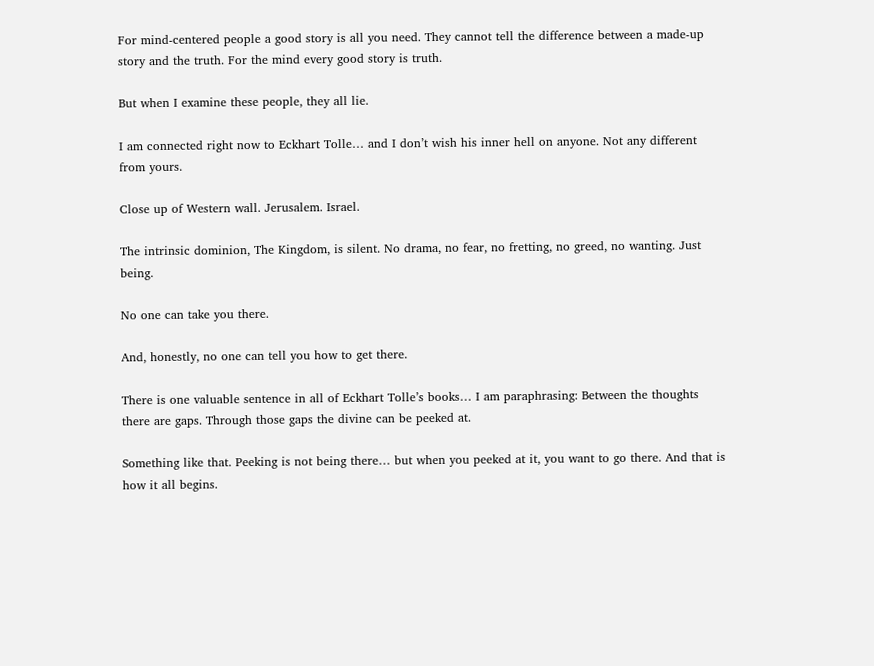For mind-centered people a good story is all you need. They cannot tell the difference between a made-up story and the truth. For the mind every good story is truth.

But when I examine these people, they all lie.

I am connected right now to Eckhart Tolle… and I don’t wish his inner hell on anyone. Not any different from yours.

Close up of Western wall. Jerusalem. Israel.

The intrinsic dominion, The Kingdom, is silent. No drama, no fear, no fretting, no greed, no wanting. Just being.

No one can take you there.

And, honestly, no one can tell you how to get there.

There is one valuable sentence in all of Eckhart Tolle’s books… I am paraphrasing: Between the thoughts there are gaps. Through those gaps the divine can be peeked at.

Something like that. Peeking is not being there… but when you peeked at it, you want to go there. And that is how it all begins.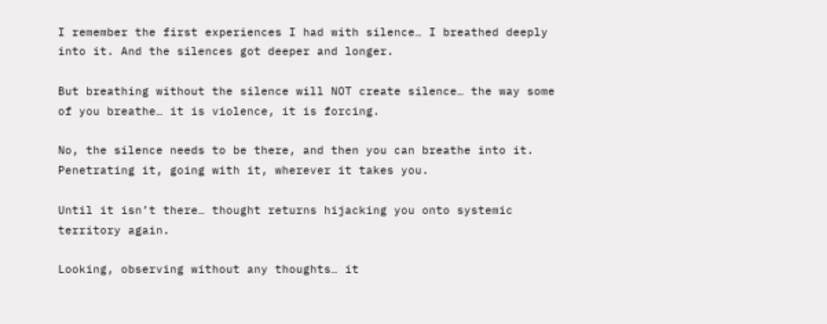I remember the first experiences I had with silence… I breathed deeply into it. And the silences got deeper and longer.

But breathing without the silence will NOT create silence… the way some of you breathe… it is violence, it is forcing.

No, the silence needs to be there, and then you can breathe into it. Penetrating it, going with it, wherever it takes you.

Until it isn’t there… thought returns hijacking you onto systemic territory again.

Looking, observing without any thoughts… it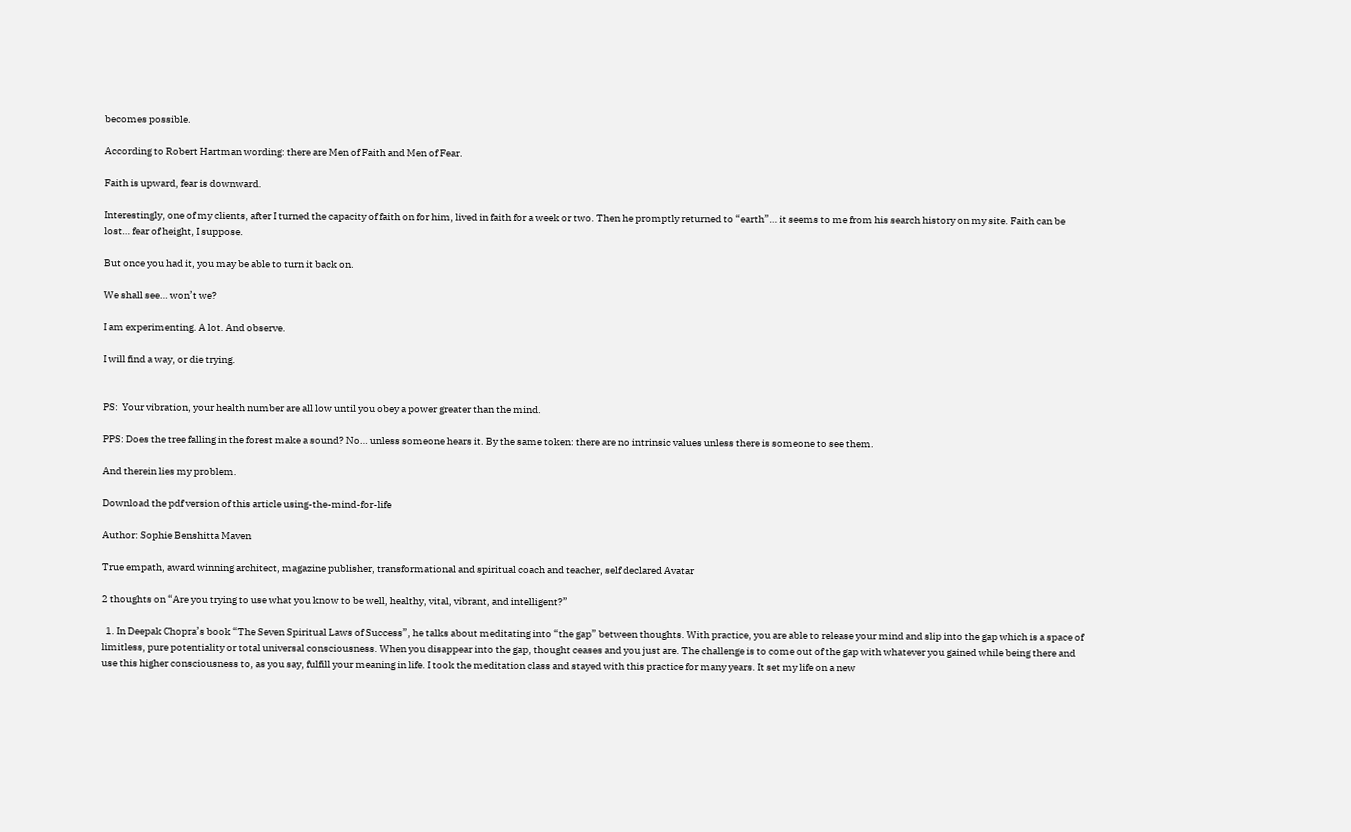becomes possible.

According to Robert Hartman wording: there are Men of Faith and Men of Fear.

Faith is upward, fear is downward.

Interestingly, one of my clients, after I turned the capacity of faith on for him, lived in faith for a week or two. Then he promptly returned to “earth”… it seems to me from his search history on my site. Faith can be lost… fear of height, I suppose.

But once you had it, you may be able to turn it back on.

We shall see… won’t we?

I am experimenting. A lot. And observe.

I will find a way, or die trying.


PS:  Your vibration, your health number are all low until you obey a power greater than the mind.

PPS: Does the tree falling in the forest make a sound? No… unless someone hears it. By the same token: there are no intrinsic values unless there is someone to see them.

And therein lies my problem.

Download the pdf version of this article using-the-mind-for-life

Author: Sophie Benshitta Maven

True empath, award winning architect, magazine publisher, transformational and spiritual coach and teacher, self declared Avatar

2 thoughts on “Are you trying to use what you know to be well, healthy, vital, vibrant, and intelligent?”

  1. In Deepak Chopra’s book “The Seven Spiritual Laws of Success”, he talks about meditating into “the gap” between thoughts. With practice, you are able to release your mind and slip into the gap which is a space of limitless, pure potentiality or total universal consciousness. When you disappear into the gap, thought ceases and you just are. The challenge is to come out of the gap with whatever you gained while being there and use this higher consciousness to, as you say, fulfill your meaning in life. I took the meditation class and stayed with this practice for many years. It set my life on a new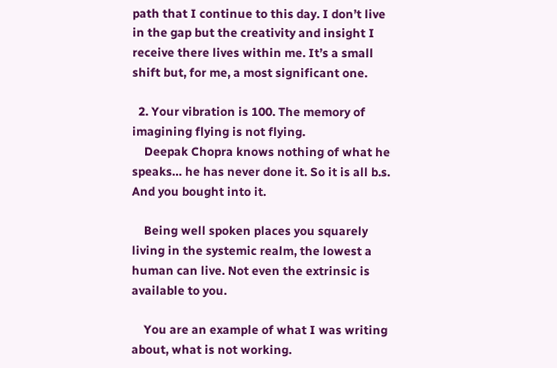path that I continue to this day. I don’t live in the gap but the creativity and insight I receive there lives within me. It’s a small shift but, for me, a most significant one.

  2. Your vibration is 100. The memory of imagining flying is not flying.
    Deepak Chopra knows nothing of what he speaks… he has never done it. So it is all b.s. And you bought into it.

    Being well spoken places you squarely living in the systemic realm, the lowest a human can live. Not even the extrinsic is available to you.

    You are an example of what I was writing about, what is not working.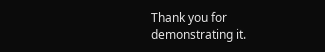Thank you for demonstrating it.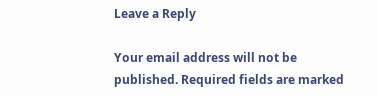Leave a Reply

Your email address will not be published. Required fields are marked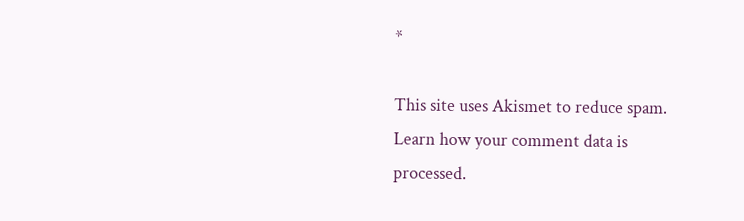*

This site uses Akismet to reduce spam. Learn how your comment data is processed.